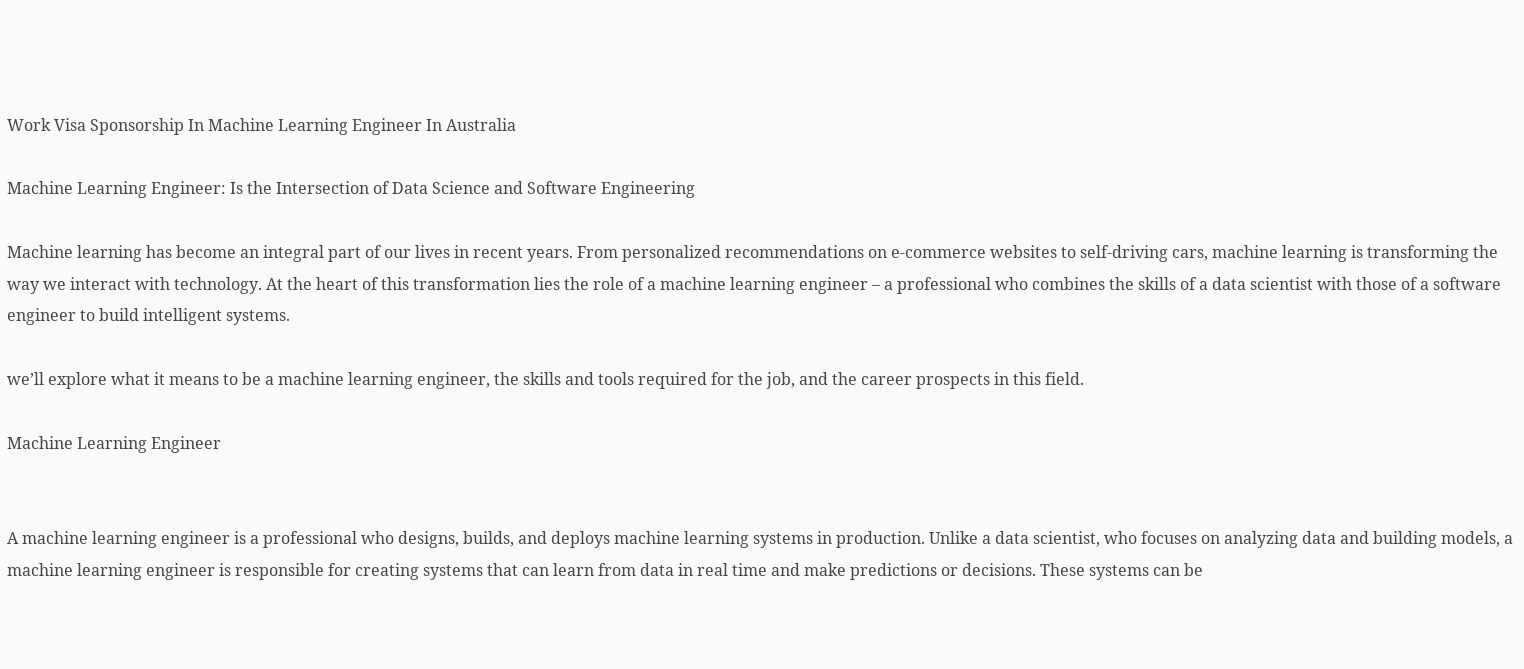Work Visa Sponsorship In Machine Learning Engineer In Australia

Machine Learning Engineer: Is the Intersection of Data Science and Software Engineering

Machine learning has become an integral part of our lives in recent years. From personalized recommendations on e-commerce websites to self-driving cars, machine learning is transforming the way we interact with technology. At the heart of this transformation lies the role of a machine learning engineer – a professional who combines the skills of a data scientist with those of a software engineer to build intelligent systems.

we’ll explore what it means to be a machine learning engineer, the skills and tools required for the job, and the career prospects in this field.

Machine Learning Engineer


A machine learning engineer is a professional who designs, builds, and deploys machine learning systems in production. Unlike a data scientist, who focuses on analyzing data and building models, a machine learning engineer is responsible for creating systems that can learn from data in real time and make predictions or decisions. These systems can be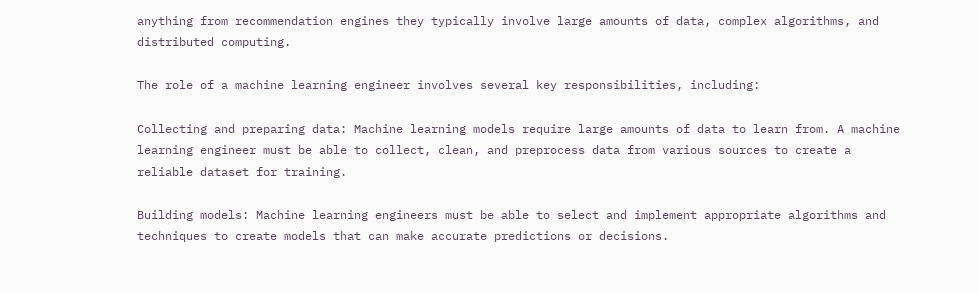anything from recommendation engines they typically involve large amounts of data, complex algorithms, and distributed computing.

The role of a machine learning engineer involves several key responsibilities, including:

Collecting and preparing data: Machine learning models require large amounts of data to learn from. A machine learning engineer must be able to collect, clean, and preprocess data from various sources to create a reliable dataset for training.

Building models: Machine learning engineers must be able to select and implement appropriate algorithms and techniques to create models that can make accurate predictions or decisions.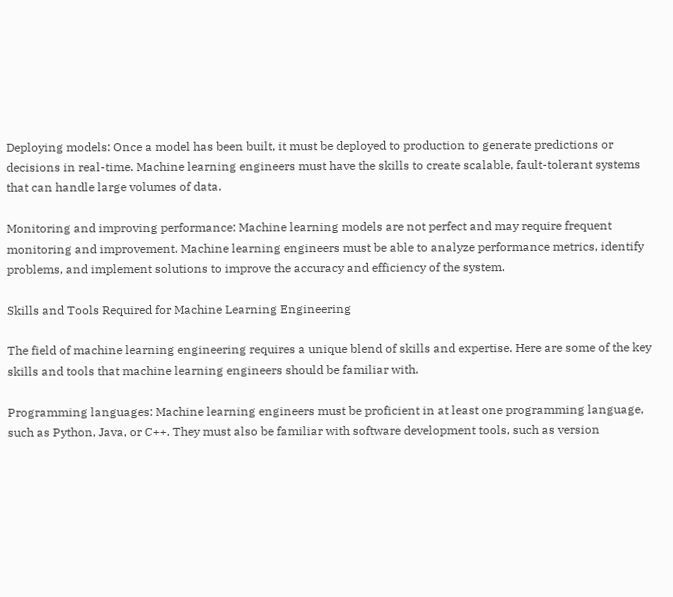Deploying models: Once a model has been built, it must be deployed to production to generate predictions or decisions in real-time. Machine learning engineers must have the skills to create scalable, fault-tolerant systems that can handle large volumes of data.

Monitoring and improving performance: Machine learning models are not perfect and may require frequent monitoring and improvement. Machine learning engineers must be able to analyze performance metrics, identify problems, and implement solutions to improve the accuracy and efficiency of the system.

Skills and Tools Required for Machine Learning Engineering

The field of machine learning engineering requires a unique blend of skills and expertise. Here are some of the key skills and tools that machine learning engineers should be familiar with.

Programming languages: Machine learning engineers must be proficient in at least one programming language, such as Python, Java, or C++. They must also be familiar with software development tools, such as version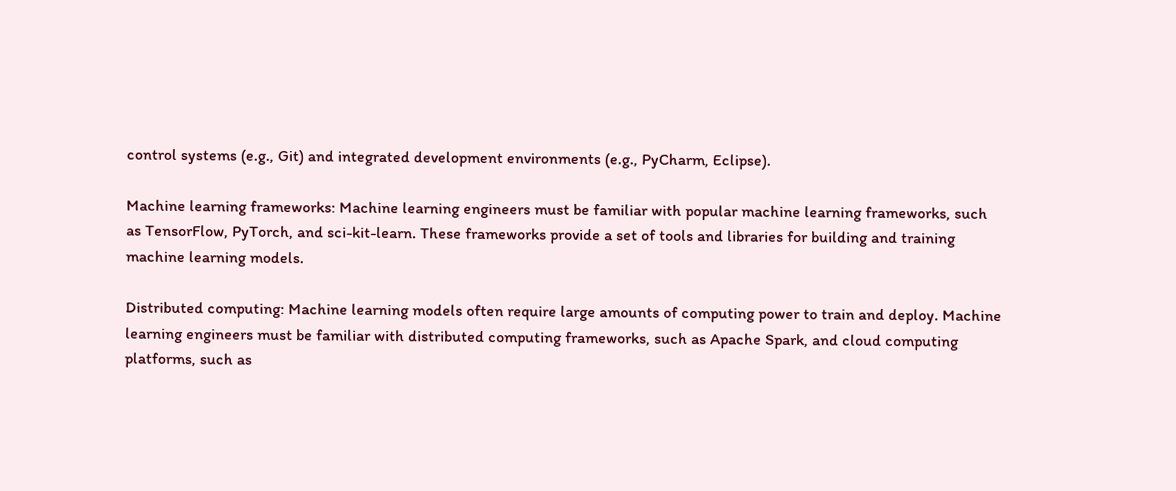control systems (e.g., Git) and integrated development environments (e.g., PyCharm, Eclipse).

Machine learning frameworks: Machine learning engineers must be familiar with popular machine learning frameworks, such as TensorFlow, PyTorch, and sci-kit-learn. These frameworks provide a set of tools and libraries for building and training machine learning models.

Distributed computing: Machine learning models often require large amounts of computing power to train and deploy. Machine learning engineers must be familiar with distributed computing frameworks, such as Apache Spark, and cloud computing platforms, such as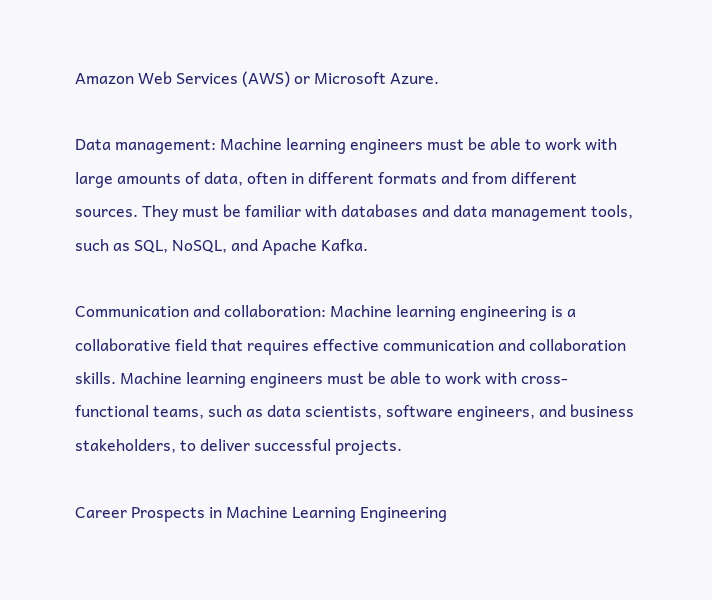Amazon Web Services (AWS) or Microsoft Azure.

Data management: Machine learning engineers must be able to work with large amounts of data, often in different formats and from different sources. They must be familiar with databases and data management tools, such as SQL, NoSQL, and Apache Kafka.

Communication and collaboration: Machine learning engineering is a collaborative field that requires effective communication and collaboration skills. Machine learning engineers must be able to work with cross-functional teams, such as data scientists, software engineers, and business stakeholders, to deliver successful projects.

Career Prospects in Machine Learning Engineering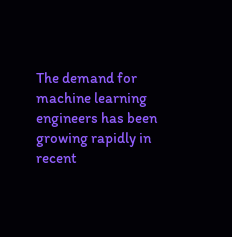The demand for machine learning engineers has been growing rapidly in recent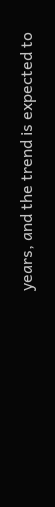years, and the trend is expected to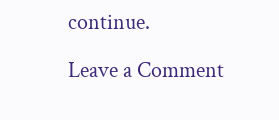continue.

Leave a Comment